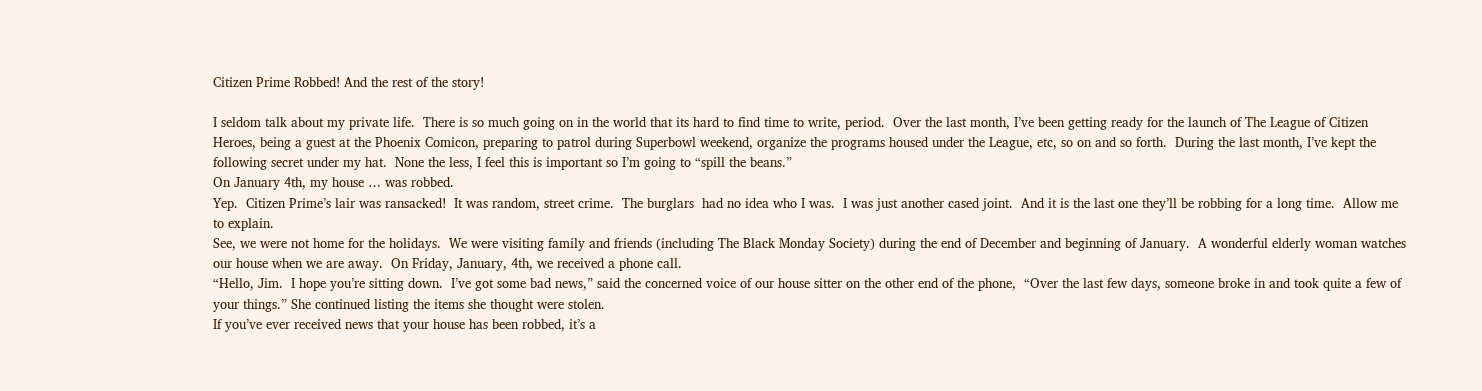Citizen Prime Robbed! And the rest of the story!

I seldom talk about my private life.  There is so much going on in the world that its hard to find time to write, period.  Over the last month, I’ve been getting ready for the launch of The League of Citizen Heroes, being a guest at the Phoenix Comicon, preparing to patrol during Superbowl weekend, organize the programs housed under the League, etc, so on and so forth.  During the last month, I’ve kept the following secret under my hat.  None the less, I feel this is important so I’m going to “spill the beans.”
On January 4th, my house … was robbed.
Yep.  Citizen Prime’s lair was ransacked!  It was random, street crime.  The burglars  had no idea who I was.  I was just another cased joint.  And it is the last one they’ll be robbing for a long time.  Allow me to explain.
See, we were not home for the holidays.  We were visiting family and friends (including The Black Monday Society) during the end of December and beginning of January.  A wonderful elderly woman watches our house when we are away.  On Friday, January, 4th, we received a phone call.
“Hello, Jim.  I hope you’re sitting down.  I’ve got some bad news,” said the concerned voice of our house sitter on the other end of the phone,  “Over the last few days, someone broke in and took quite a few of your things.” She continued listing the items she thought were stolen.
If you’ve ever received news that your house has been robbed, it’s a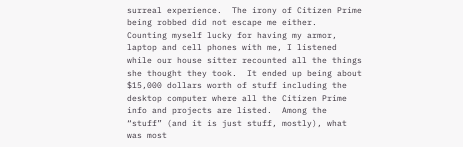surreal experience.  The irony of Citizen Prime being robbed did not escape me either.  Counting myself lucky for having my armor, laptop and cell phones with me, I listened while our house sitter recounted all the things she thought they took.  It ended up being about $15,000 dollars worth of stuff including the desktop computer where all the Citizen Prime info and projects are listed.  Among the “stuff” (and it is just stuff, mostly), what was most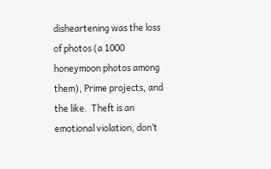disheartening was the loss of photos (a 1000 honeymoon photos among them), Prime projects, and the like.  Theft is an emotional violation, don’t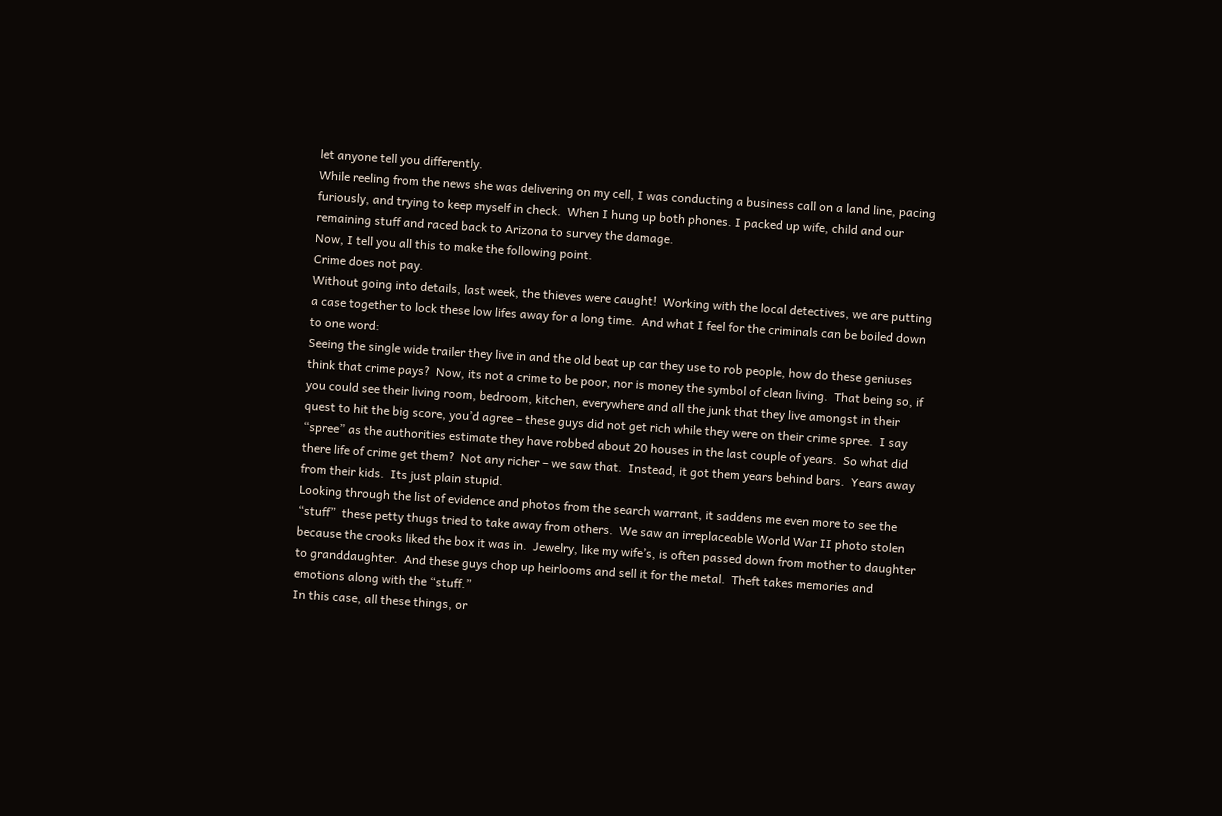let anyone tell you differently.
While reeling from the news she was delivering on my cell, I was conducting a business call on a land line, pacing furiously, and trying to keep myself in check.  When I hung up both phones. I packed up wife, child and our remaining stuff and raced back to Arizona to survey the damage.
Now, I tell you all this to make the following point.
Crime does not pay.
Without going into details, last week, the thieves were caught!  Working with the local detectives, we are putting a case together to lock these low lifes away for a long time.  And what I feel for the criminals can be boiled down to one word:
Seeing the single wide trailer they live in and the old beat up car they use to rob people, how do these geniuses think that crime pays?  Now, its not a crime to be poor, nor is money the symbol of clean living.  That being so, if you could see their living room, bedroom, kitchen, everywhere and all the junk that they live amongst in their quest to hit the big score, you’d agree – these guys did not get rich while they were on their crime spree.  I say “spree” as the authorities estimate they have robbed about 20 houses in the last couple of years.  So what did there life of crime get them?  Not any richer – we saw that.  Instead, it got them years behind bars.  Years away from their kids.  Its just plain stupid.
Looking through the list of evidence and photos from the search warrant, it saddens me even more to see the “stuff”  these petty thugs tried to take away from others.  We saw an irreplaceable World War II photo stolen because the crooks liked the box it was in.  Jewelry, like my wife’s, is often passed down from mother to daughter to granddaughter.  And these guys chop up heirlooms and sell it for the metal.  Theft takes memories and emotions along with the “stuff.”
In this case, all these things, or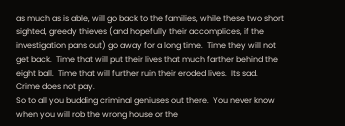as much as is able, will go back to the families, while these two short sighted, greedy thieves (and hopefully their accomplices, if the investigation pans out) go away for a long time.  Time they will not get back.  Time that will put their lives that much farther behind the eight ball.  Time that will further ruin their eroded lives.  Its sad.
Crime does not pay.
So to all you budding criminal geniuses out there.  You never know when you will rob the wrong house or the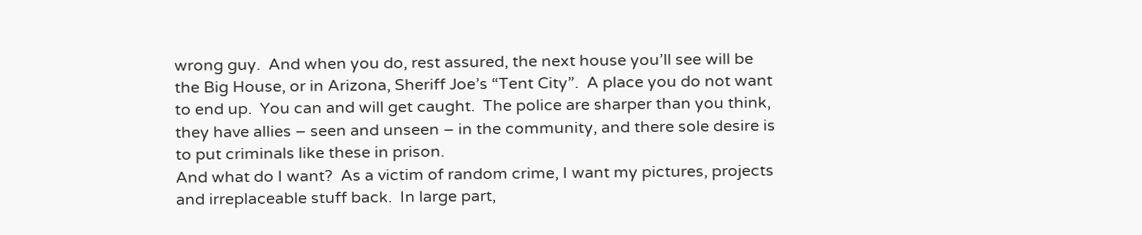wrong guy.  And when you do, rest assured, the next house you’ll see will be the Big House, or in Arizona, Sheriff Joe’s “Tent City”.  A place you do not want to end up.  You can and will get caught.  The police are sharper than you think, they have allies – seen and unseen – in the community, and there sole desire is to put criminals like these in prison.
And what do I want?  As a victim of random crime, I want my pictures, projects and irreplaceable stuff back.  In large part,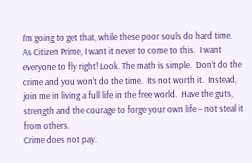I’m going to get that, while these poor souls do hard time.
As Citizen Prime, I want it never to come to this.  I want everyone to fly right! Look. The math is simple.  Don’t do the crime and you won’t do the time.  Its not worth it.  Instead, join me in living a full life in the free world.  Have the guts, strength and the courage to forge your own life – not steal it from others.
Crime does not pay.